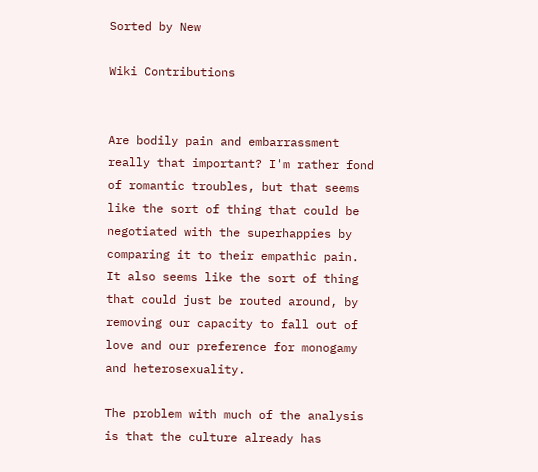Sorted by New

Wiki Contributions


Are bodily pain and embarrassment really that important? I'm rather fond of romantic troubles, but that seems like the sort of thing that could be negotiated with the superhappies by comparing it to their empathic pain. It also seems like the sort of thing that could just be routed around, by removing our capacity to fall out of love and our preference for monogamy and heterosexuality.

The problem with much of the analysis is that the culture already has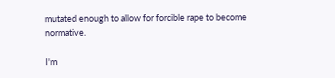mutated enough to allow for forcible rape to become normative.

I'm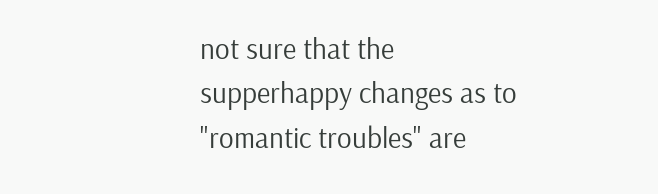not sure that the supperhappy changes as to "romantic troubles" are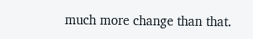much more change than that.